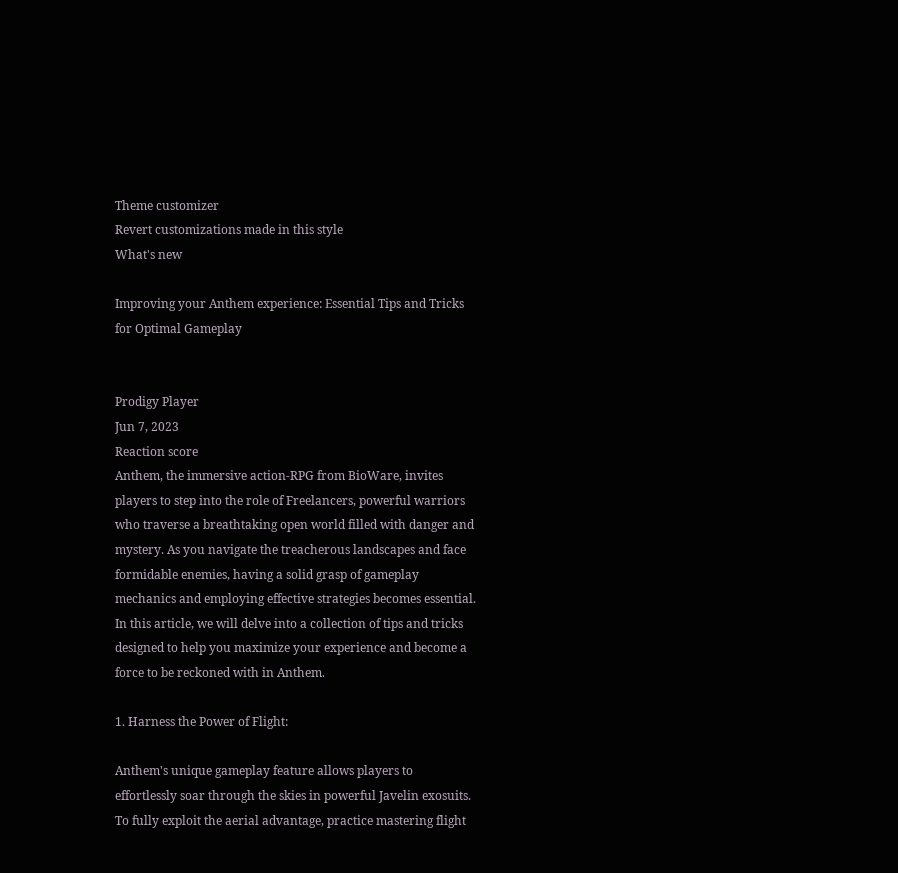Theme customizer
Revert customizations made in this style
What's new

Improving your Anthem experience: Essential Tips and Tricks for Optimal Gameplay


Prodigy Player
Jun 7, 2023
Reaction score
Anthem, the immersive action-RPG from BioWare, invites players to step into the role of Freelancers, powerful warriors who traverse a breathtaking open world filled with danger and mystery. As you navigate the treacherous landscapes and face formidable enemies, having a solid grasp of gameplay mechanics and employing effective strategies becomes essential. In this article, we will delve into a collection of tips and tricks designed to help you maximize your experience and become a force to be reckoned with in Anthem.

1. Harness the Power of Flight:

Anthem's unique gameplay feature allows players to effortlessly soar through the skies in powerful Javelin exosuits. To fully exploit the aerial advantage, practice mastering flight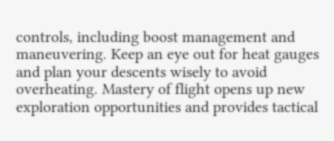controls, including boost management and maneuvering. Keep an eye out for heat gauges and plan your descents wisely to avoid overheating. Mastery of flight opens up new exploration opportunities and provides tactical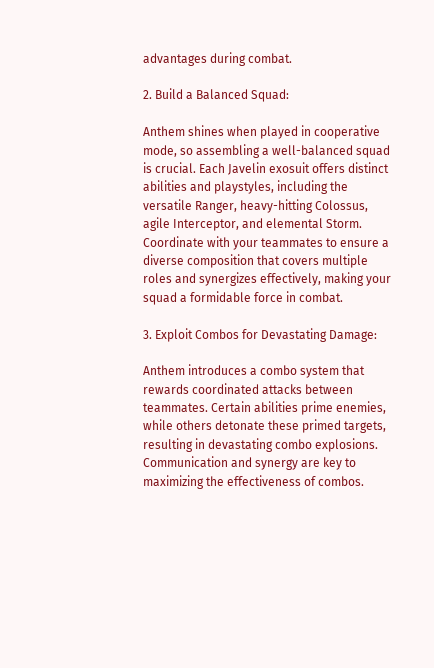advantages during combat.

2. Build a Balanced Squad:

Anthem shines when played in cooperative mode, so assembling a well-balanced squad is crucial. Each Javelin exosuit offers distinct abilities and playstyles, including the versatile Ranger, heavy-hitting Colossus, agile Interceptor, and elemental Storm. Coordinate with your teammates to ensure a diverse composition that covers multiple roles and synergizes effectively, making your squad a formidable force in combat.

3. Exploit Combos for Devastating Damage:

Anthem introduces a combo system that rewards coordinated attacks between teammates. Certain abilities prime enemies, while others detonate these primed targets, resulting in devastating combo explosions. Communication and synergy are key to maximizing the effectiveness of combos.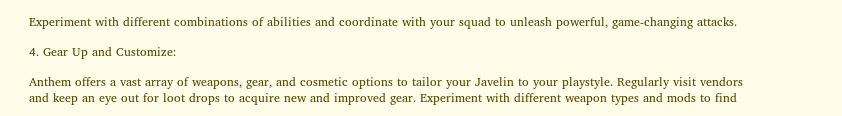Experiment with different combinations of abilities and coordinate with your squad to unleash powerful, game-changing attacks.

4. Gear Up and Customize:

Anthem offers a vast array of weapons, gear, and cosmetic options to tailor your Javelin to your playstyle. Regularly visit vendors and keep an eye out for loot drops to acquire new and improved gear. Experiment with different weapon types and mods to find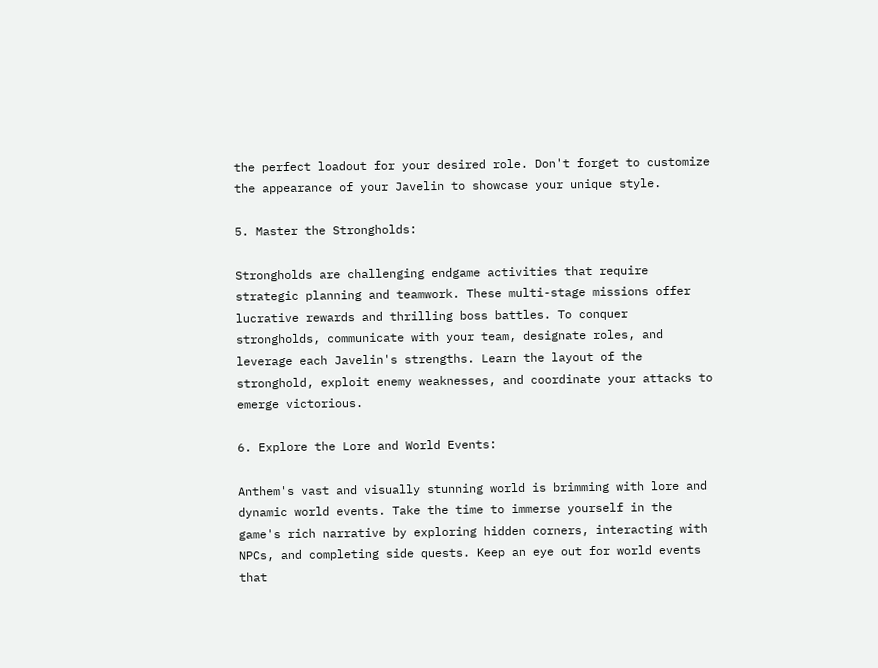the perfect loadout for your desired role. Don't forget to customize the appearance of your Javelin to showcase your unique style.

5. Master the Strongholds:

Strongholds are challenging endgame activities that require strategic planning and teamwork. These multi-stage missions offer lucrative rewards and thrilling boss battles. To conquer strongholds, communicate with your team, designate roles, and leverage each Javelin's strengths. Learn the layout of the stronghold, exploit enemy weaknesses, and coordinate your attacks to emerge victorious.

6. Explore the Lore and World Events:

Anthem's vast and visually stunning world is brimming with lore and dynamic world events. Take the time to immerse yourself in the game's rich narrative by exploring hidden corners, interacting with NPCs, and completing side quests. Keep an eye out for world events that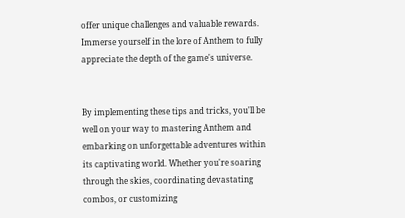offer unique challenges and valuable rewards. Immerse yourself in the lore of Anthem to fully appreciate the depth of the game's universe.


By implementing these tips and tricks, you'll be well on your way to mastering Anthem and embarking on unforgettable adventures within its captivating world. Whether you're soaring through the skies, coordinating devastating combos, or customizing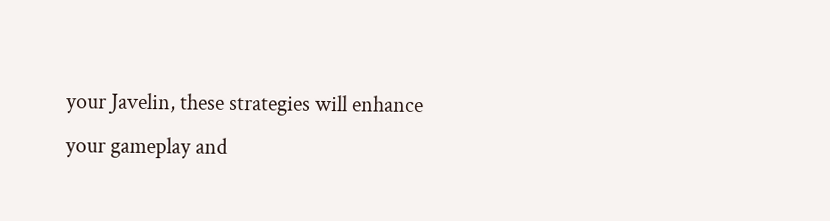your Javelin, these strategies will enhance your gameplay and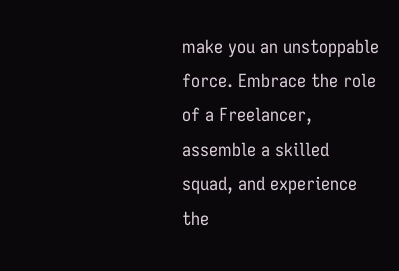make you an unstoppable force. Embrace the role of a Freelancer, assemble a skilled squad, and experience the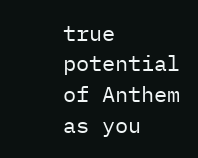true potential of Anthem as you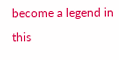become a legend in this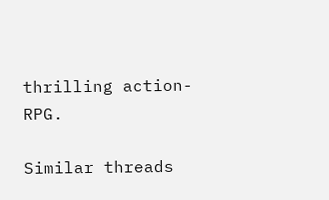thrilling action-RPG.

Similar threads